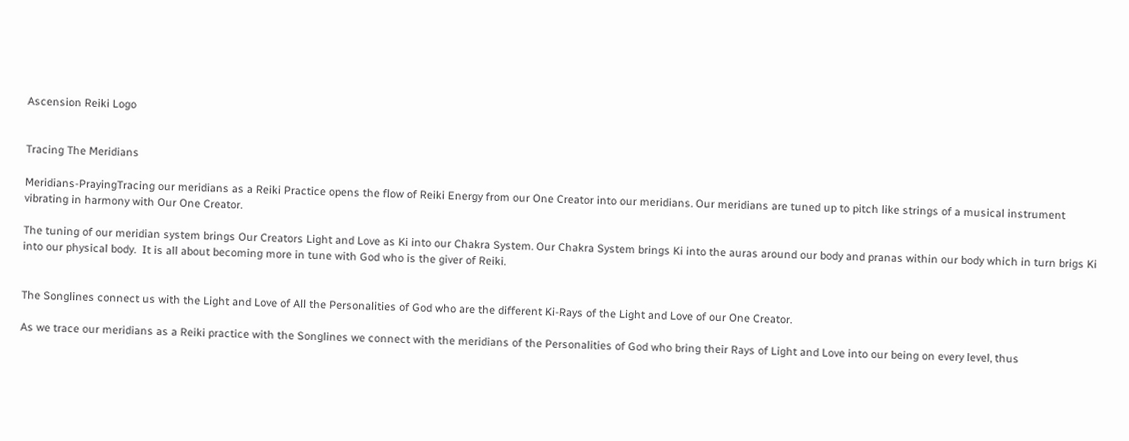Ascension Reiki Logo


Tracing The Meridians

Meridians-PrayingTracing our meridians as a Reiki Practice opens the flow of Reiki Energy from our One Creator into our meridians. Our meridians are tuned up to pitch like strings of a musical instrument vibrating in harmony with Our One Creator.

The tuning of our meridian system brings Our Creators Light and Love as Ki into our Chakra System. Our Chakra System brings Ki into the auras around our body and pranas within our body which in turn brigs Ki into our physical body.  It is all about becoming more in tune with God who is the giver of Reiki.


The Songlines connect us with the Light and Love of All the Personalities of God who are the different Ki-Rays of the Light and Love of our One Creator.

As we trace our meridians as a Reiki practice with the Songlines we connect with the meridians of the Personalities of God who bring their Rays of Light and Love into our being on every level, thus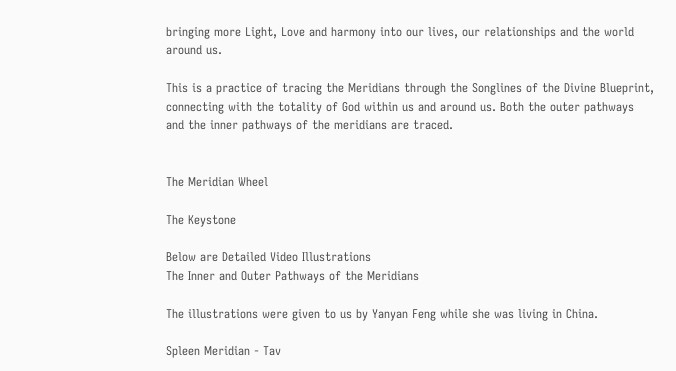bringing more Light, Love and harmony into our lives, our relationships and the world around us.

This is a practice of tracing the Meridians through the Songlines of the Divine Blueprint, connecting with the totality of God within us and around us. Both the outer pathways and the inner pathways of the meridians are traced.


The Meridian Wheel

The Keystone

Below are Detailed Video Illustrations
The Inner and Outer Pathways of the Meridians

The illustrations were given to us by Yanyan Feng while she was living in China.

Spleen Meridian - Tav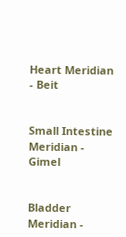Heart Meridian - Beit


Small Intestine Meridian - Gimel


Bladder Meridian -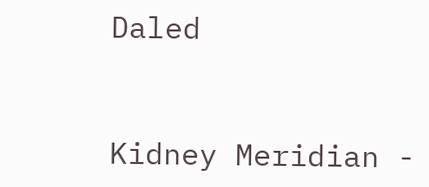Daled


Kidney Meridian -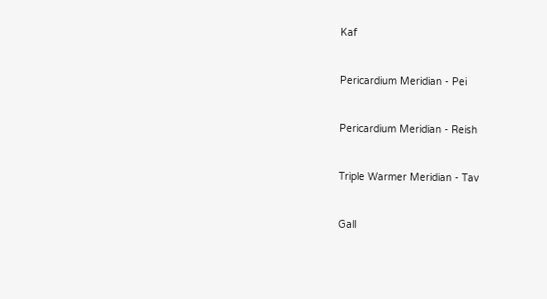Kaf


Pericardium Meridian - Pei


Pericardium Meridian - Reish


Triple Warmer Meridian - Tav


Gall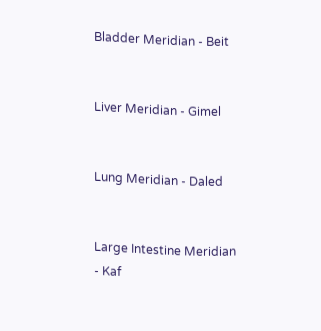Bladder Meridian - Beit


Liver Meridian - Gimel


Lung Meridian - Daled


Large Intestine Meridian - Kaf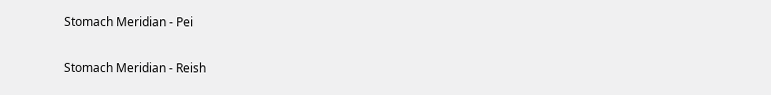Stomach Meridian - Pei


Stomach Meridian - Reish